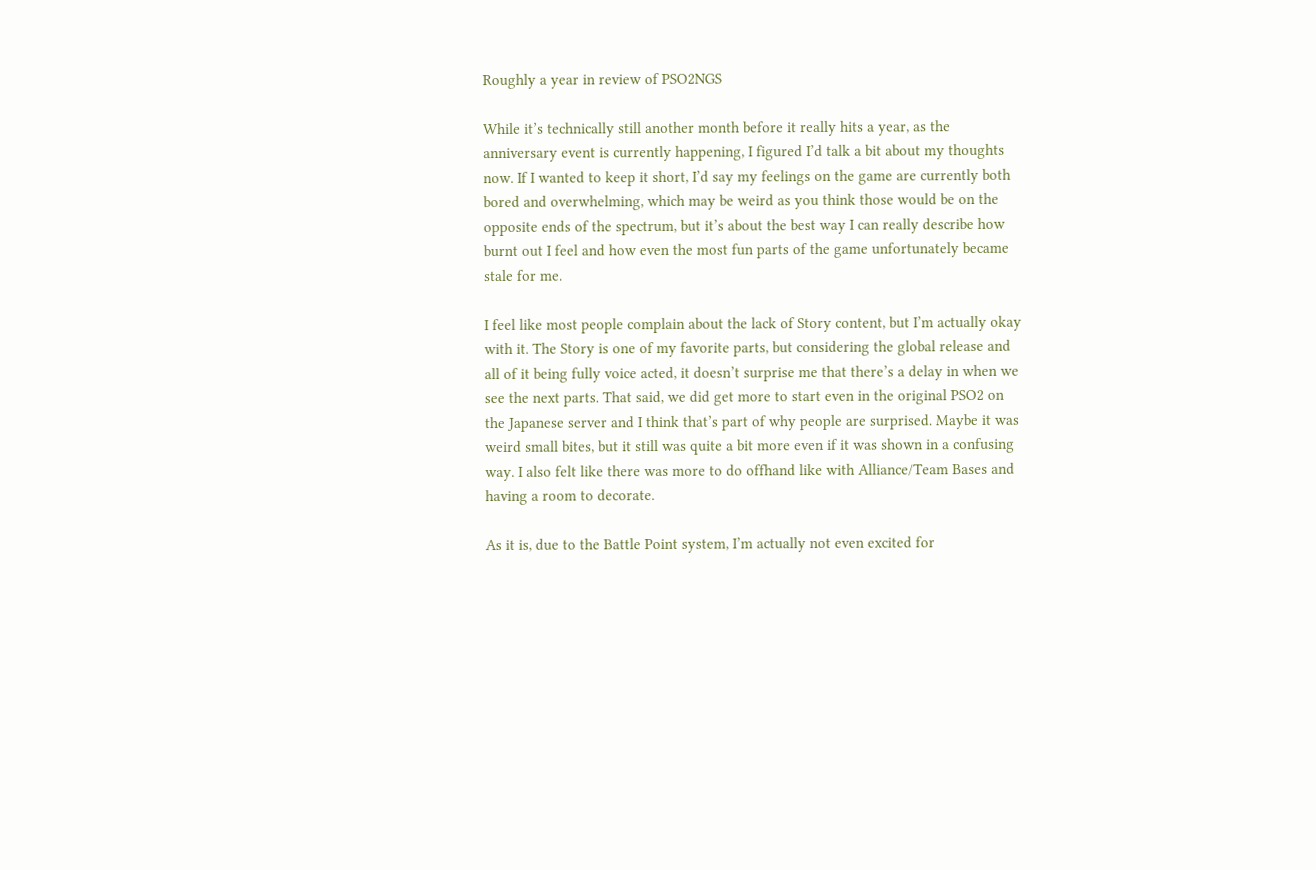Roughly a year in review of PSO2NGS

While it’s technically still another month before it really hits a year, as the anniversary event is currently happening, I figured I’d talk a bit about my thoughts now. If I wanted to keep it short, I’d say my feelings on the game are currently both bored and overwhelming, which may be weird as you think those would be on the opposite ends of the spectrum, but it’s about the best way I can really describe how burnt out I feel and how even the most fun parts of the game unfortunately became stale for me.

I feel like most people complain about the lack of Story content, but I’m actually okay with it. The Story is one of my favorite parts, but considering the global release and all of it being fully voice acted, it doesn’t surprise me that there’s a delay in when we see the next parts. That said, we did get more to start even in the original PSO2 on the Japanese server and I think that’s part of why people are surprised. Maybe it was weird small bites, but it still was quite a bit more even if it was shown in a confusing way. I also felt like there was more to do offhand like with Alliance/Team Bases and having a room to decorate.

As it is, due to the Battle Point system, I’m actually not even excited for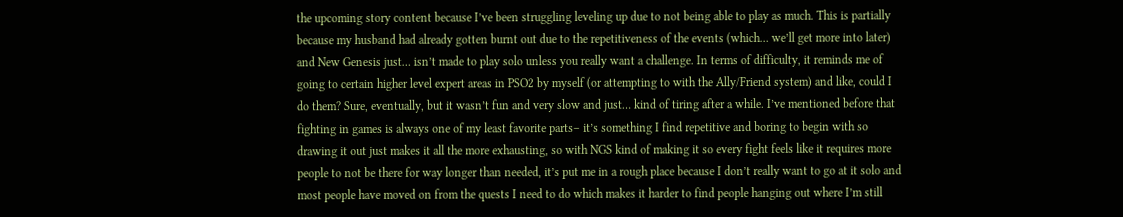the upcoming story content because I’ve been struggling leveling up due to not being able to play as much. This is partially because my husband had already gotten burnt out due to the repetitiveness of the events (which… we’ll get more into later) and New Genesis just… isn’t made to play solo unless you really want a challenge. In terms of difficulty, it reminds me of going to certain higher level expert areas in PSO2 by myself (or attempting to with the Ally/Friend system) and like, could I do them? Sure, eventually, but it wasn’t fun and very slow and just… kind of tiring after a while. I’ve mentioned before that fighting in games is always one of my least favorite parts– it’s something I find repetitive and boring to begin with so drawing it out just makes it all the more exhausting, so with NGS kind of making it so every fight feels like it requires more people to not be there for way longer than needed, it’s put me in a rough place because I don’t really want to go at it solo and most people have moved on from the quests I need to do which makes it harder to find people hanging out where I’m still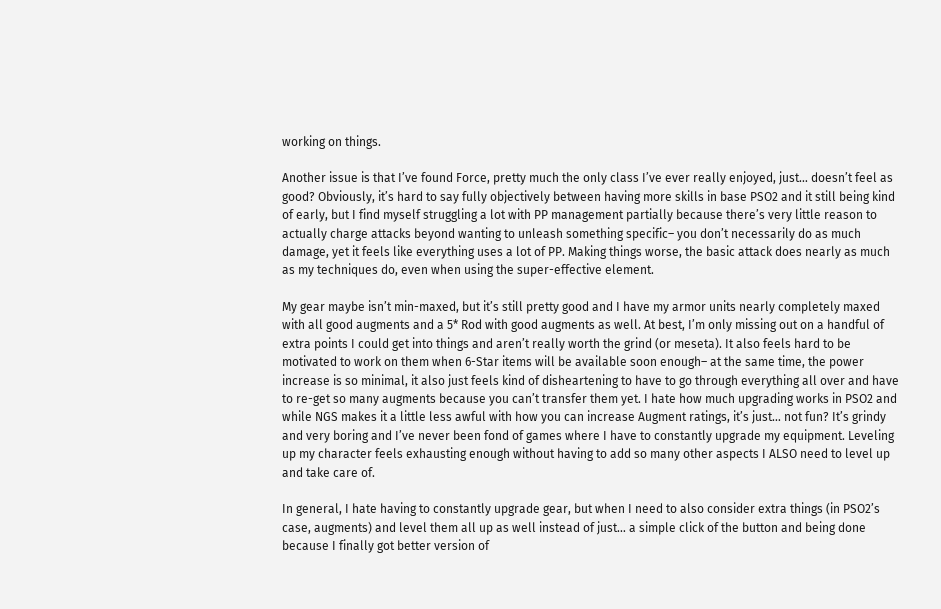working on things.

Another issue is that I’ve found Force, pretty much the only class I’ve ever really enjoyed, just… doesn’t feel as good? Obviously, it’s hard to say fully objectively between having more skills in base PSO2 and it still being kind of early, but I find myself struggling a lot with PP management partially because there’s very little reason to actually charge attacks beyond wanting to unleash something specific– you don’t necessarily do as much damage, yet it feels like everything uses a lot of PP. Making things worse, the basic attack does nearly as much as my techniques do, even when using the super-effective element.

My gear maybe isn’t min-maxed, but it’s still pretty good and I have my armor units nearly completely maxed with all good augments and a 5* Rod with good augments as well. At best, I’m only missing out on a handful of extra points I could get into things and aren’t really worth the grind (or meseta). It also feels hard to be motivated to work on them when 6-Star items will be available soon enough– at the same time, the power increase is so minimal, it also just feels kind of disheartening to have to go through everything all over and have to re-get so many augments because you can’t transfer them yet. I hate how much upgrading works in PSO2 and while NGS makes it a little less awful with how you can increase Augment ratings, it’s just… not fun? It’s grindy and very boring and I’ve never been fond of games where I have to constantly upgrade my equipment. Leveling up my character feels exhausting enough without having to add so many other aspects I ALSO need to level up and take care of.

In general, I hate having to constantly upgrade gear, but when I need to also consider extra things (in PSO2’s case, augments) and level them all up as well instead of just… a simple click of the button and being done because I finally got better version of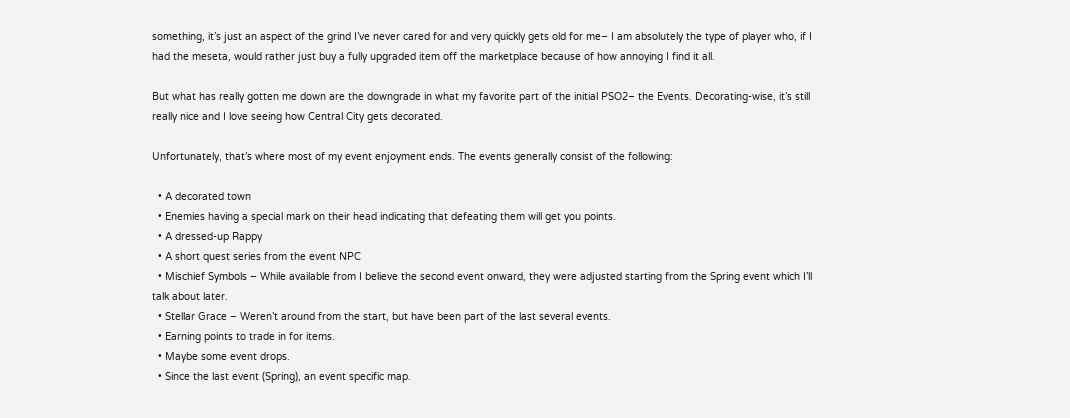something, it’s just an aspect of the grind I’ve never cared for and very quickly gets old for me– I am absolutely the type of player who, if I had the meseta, would rather just buy a fully upgraded item off the marketplace because of how annoying I find it all.

But what has really gotten me down are the downgrade in what my favorite part of the initial PSO2– the Events. Decorating-wise, it’s still really nice and I love seeing how Central City gets decorated.

Unfortunately, that’s where most of my event enjoyment ends. The events generally consist of the following:

  • A decorated town
  • Enemies having a special mark on their head indicating that defeating them will get you points.
  • A dressed-up Rappy
  • A short quest series from the event NPC
  • Mischief Symbols – While available from I believe the second event onward, they were adjusted starting from the Spring event which I’ll talk about later.
  • Stellar Grace – Weren’t around from the start, but have been part of the last several events.
  • Earning points to trade in for items.
  • Maybe some event drops.
  • Since the last event (Spring), an event specific map.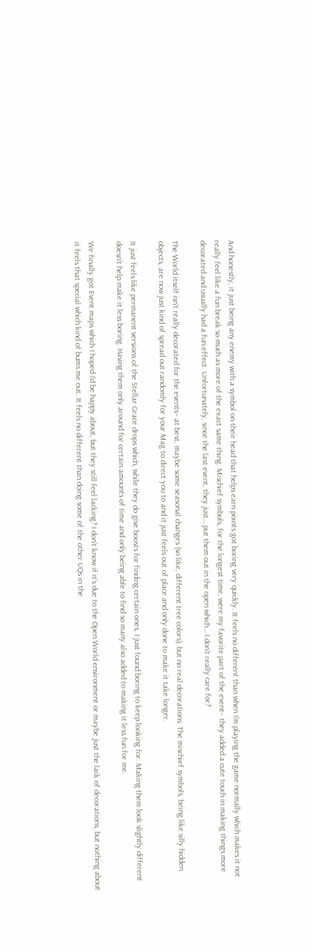And honestly, it just being any enemy with a symbol on their head that helps earn points got boring very quickly. It feels no different than when I’m playing the game normally which makes it not really feel like a fun break so much as more of the exact same thing. Mischief symbols, for the longest time, were my favorite part of the event– they added a cute touch in making things more decorated and usually had a fun effect. Unfortunately, since the last event, they just… put them out in the open which… I don’t really care for?

The World itself isn’t really decorated for the events– at best, maybe some seasonal changes (so like, different tree colors), but no real decorations. The mischief symbols, being like silly hidden objects, are now just kind of spread out randomly for your Mag to direct you to and it just feels out of place and only done to make it take longer.

It just feels like permanent versions of the Stellar Grace drops which, while they do give boosts for finding certain ones, I just found boring to keep looking for. Making them look slightly different doesn’t help make it less boring. Having them only around for certain amounts of time and only being able to find so many also added to making it less fun for me.

We finally got Event maps which I hoped I’d be happy about, but they still feel lacking? I don’t know if it’s due to the Open World environment or maybe just the lack of decorations, but nothing about it feels that special which kind of bums me out. It feels no different than doing some of the other UQs in the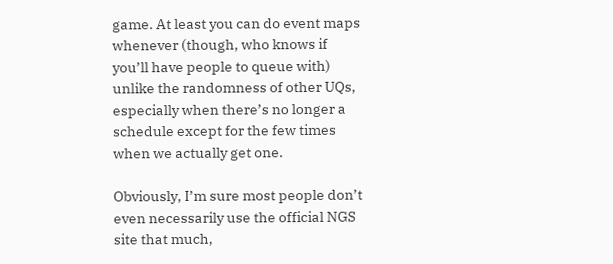game. At least you can do event maps whenever (though, who knows if you’ll have people to queue with) unlike the randomness of other UQs, especially when there’s no longer a schedule except for the few times when we actually get one.

Obviously, I’m sure most people don’t even necessarily use the official NGS site that much,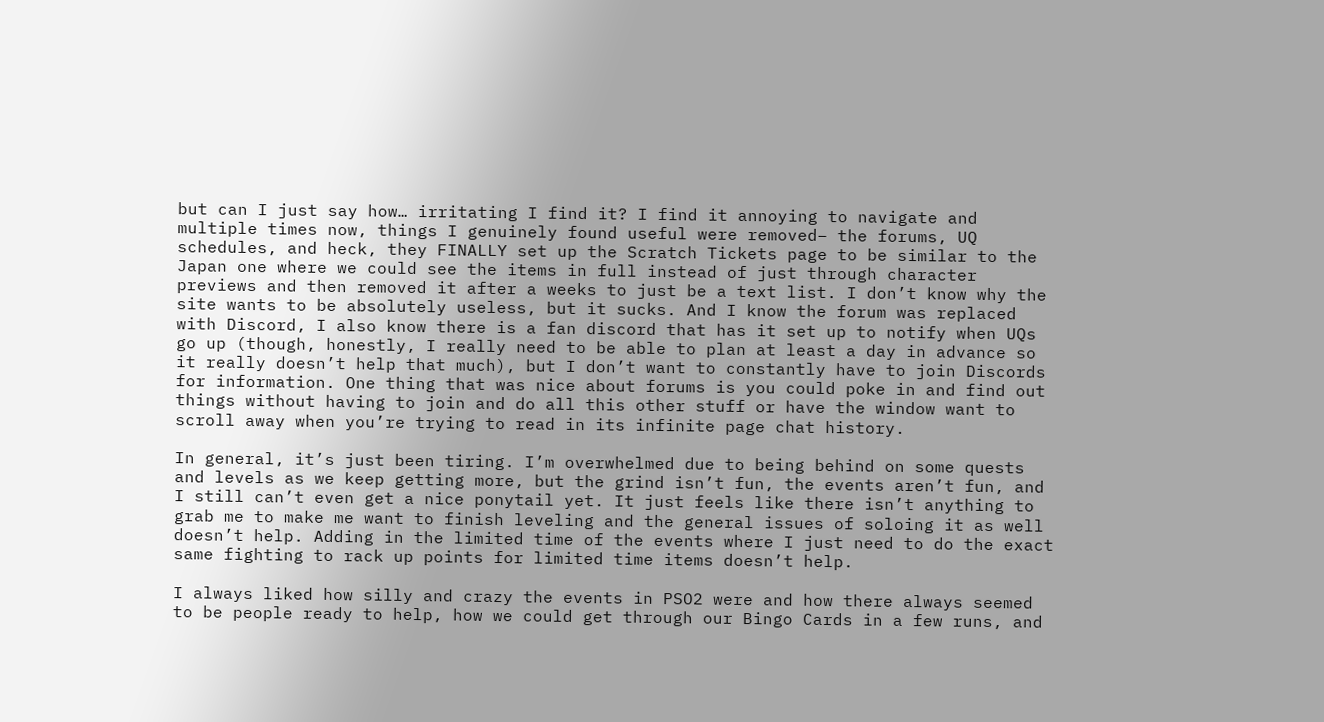but can I just say how… irritating I find it? I find it annoying to navigate and multiple times now, things I genuinely found useful were removed– the forums, UQ schedules, and heck, they FINALLY set up the Scratch Tickets page to be similar to the Japan one where we could see the items in full instead of just through character previews and then removed it after a weeks to just be a text list. I don’t know why the site wants to be absolutely useless, but it sucks. And I know the forum was replaced with Discord, I also know there is a fan discord that has it set up to notify when UQs go up (though, honestly, I really need to be able to plan at least a day in advance so it really doesn’t help that much), but I don’t want to constantly have to join Discords for information. One thing that was nice about forums is you could poke in and find out things without having to join and do all this other stuff or have the window want to scroll away when you’re trying to read in its infinite page chat history.

In general, it’s just been tiring. I’m overwhelmed due to being behind on some quests and levels as we keep getting more, but the grind isn’t fun, the events aren’t fun, and I still can’t even get a nice ponytail yet. It just feels like there isn’t anything to grab me to make me want to finish leveling and the general issues of soloing it as well doesn’t help. Adding in the limited time of the events where I just need to do the exact same fighting to rack up points for limited time items doesn’t help.

I always liked how silly and crazy the events in PSO2 were and how there always seemed to be people ready to help, how we could get through our Bingo Cards in a few runs, and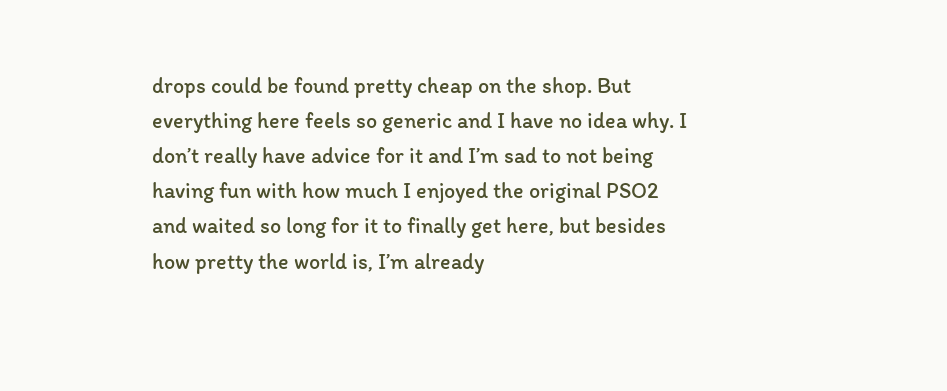drops could be found pretty cheap on the shop. But everything here feels so generic and I have no idea why. I don’t really have advice for it and I’m sad to not being having fun with how much I enjoyed the original PSO2 and waited so long for it to finally get here, but besides how pretty the world is, I’m already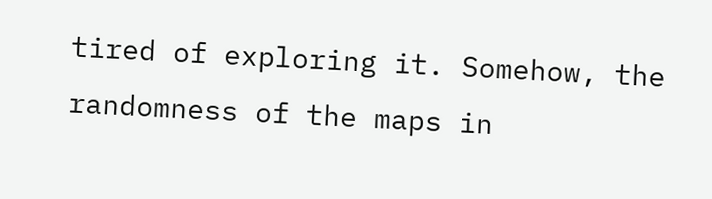tired of exploring it. Somehow, the randomness of the maps in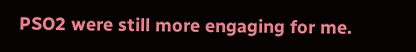PSO2 were still more engaging for me.